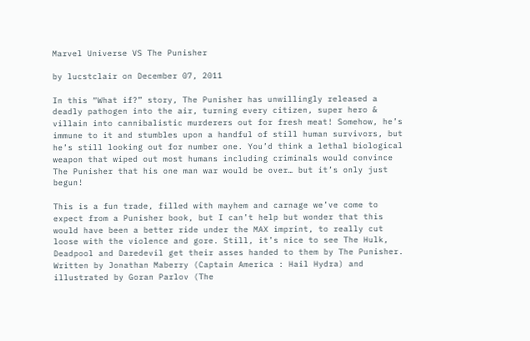Marvel Universe VS The Punisher

by lucstclair on December 07, 2011

In this “What if?” story, The Punisher has unwillingly released a deadly pathogen into the air, turning every citizen, super hero & villain into cannibalistic murderers out for fresh meat! Somehow, he’s immune to it and stumbles upon a handful of still human survivors, but he’s still looking out for number one. You’d think a lethal biological weapon that wiped out most humans including criminals would convince The Punisher that his one man war would be over… but it’s only just begun!

This is a fun trade, filled with mayhem and carnage we’ve come to expect from a Punisher book, but I can’t help but wonder that this would have been a better ride under the MAX imprint, to really cut loose with the violence and gore. Still, it’s nice to see The Hulk, Deadpool and Daredevil get their asses handed to them by The Punisher. Written by Jonathan Maberry (Captain America : Hail Hydra) and illustrated by Goran Parlov (The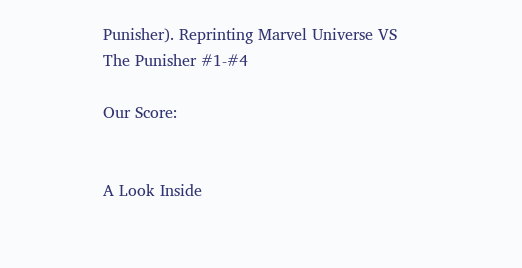Punisher). Reprinting Marvel Universe VS The Punisher #1-#4

Our Score:


A Look Inside